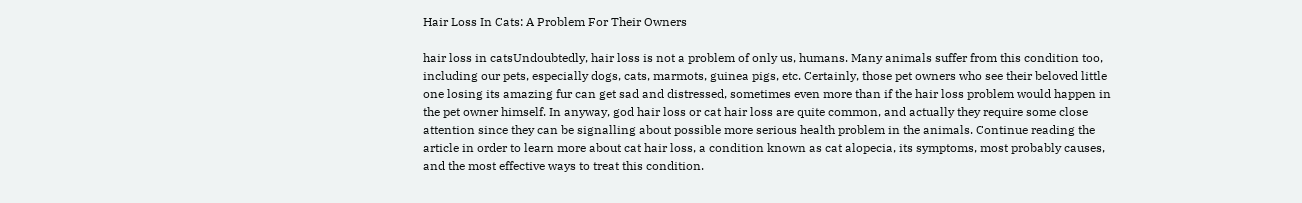Hair Loss In Cats: A Problem For Their Owners

hair loss in catsUndoubtedly, hair loss is not a problem of only us, humans. Many animals suffer from this condition too, including our pets, especially dogs, cats, marmots, guinea pigs, etc. Certainly, those pet owners who see their beloved little one losing its amazing fur can get sad and distressed, sometimes even more than if the hair loss problem would happen in the pet owner himself. In anyway, god hair loss or cat hair loss are quite common, and actually they require some close attention since they can be signalling about possible more serious health problem in the animals. Continue reading the article in order to learn more about cat hair loss, a condition known as cat alopecia, its symptoms, most probably causes, and the most effective ways to treat this condition.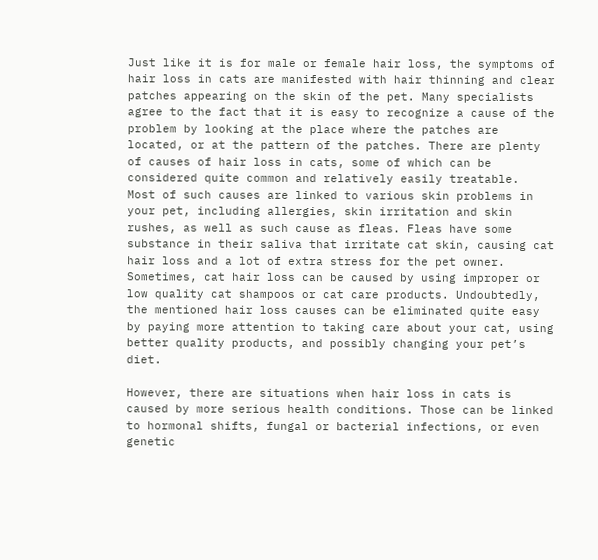Just like it is for male or female hair loss, the symptoms of hair loss in cats are manifested with hair thinning and clear patches appearing on the skin of the pet. Many specialists agree to the fact that it is easy to recognize a cause of the problem by looking at the place where the patches are located, or at the pattern of the patches. There are plenty of causes of hair loss in cats, some of which can be considered quite common and relatively easily treatable.  Most of such causes are linked to various skin problems in your pet, including allergies, skin irritation and skin rushes, as well as such cause as fleas. Fleas have some substance in their saliva that irritate cat skin, causing cat hair loss and a lot of extra stress for the pet owner. Sometimes, cat hair loss can be caused by using improper or low quality cat shampoos or cat care products. Undoubtedly, the mentioned hair loss causes can be eliminated quite easy by paying more attention to taking care about your cat, using better quality products, and possibly changing your pet’s diet.

However, there are situations when hair loss in cats is caused by more serious health conditions. Those can be linked to hormonal shifts, fungal or bacterial infections, or even genetic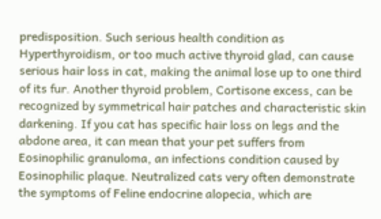predisposition. Such serious health condition as Hyperthyroidism, or too much active thyroid glad, can cause serious hair loss in cat, making the animal lose up to one third of its fur. Another thyroid problem, Cortisone excess, can be recognized by symmetrical hair patches and characteristic skin darkening. If you cat has specific hair loss on legs and the abdone area, it can mean that your pet suffers from Eosinophilic granuloma, an infections condition caused by Eosinophilic plaque. Neutralized cats very often demonstrate the symptoms of Feline endocrine alopecia, which are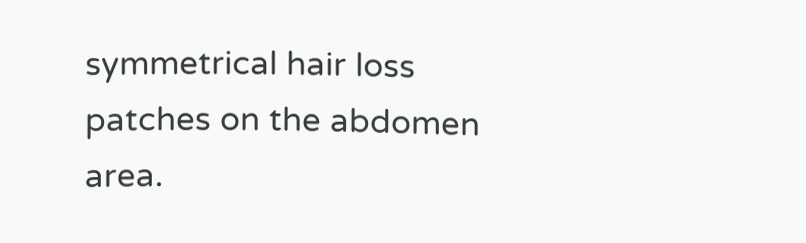symmetrical hair loss patches on the abdomen area.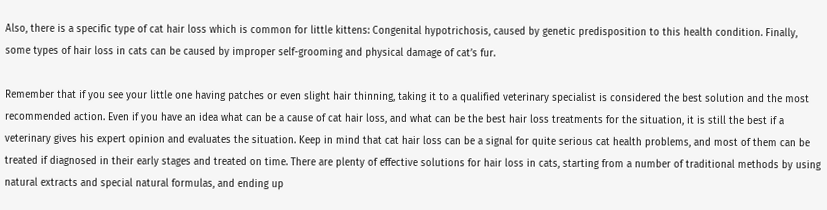Also, there is a specific type of cat hair loss which is common for little kittens: Congenital hypotrichosis, caused by genetic predisposition to this health condition. Finally, some types of hair loss in cats can be caused by improper self-grooming and physical damage of cat’s fur.

Remember that if you see your little one having patches or even slight hair thinning, taking it to a qualified veterinary specialist is considered the best solution and the most recommended action. Even if you have an idea what can be a cause of cat hair loss, and what can be the best hair loss treatments for the situation, it is still the best if a veterinary gives his expert opinion and evaluates the situation. Keep in mind that cat hair loss can be a signal for quite serious cat health problems, and most of them can be treated if diagnosed in their early stages and treated on time. There are plenty of effective solutions for hair loss in cats, starting from a number of traditional methods by using natural extracts and special natural formulas, and ending up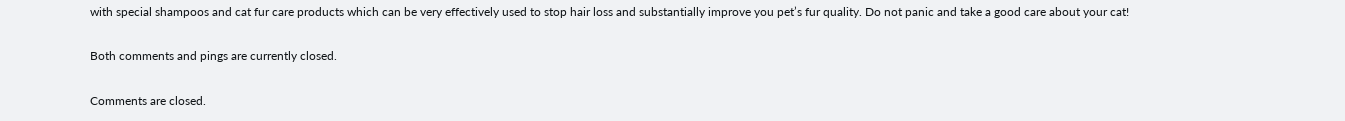with special shampoos and cat fur care products which can be very effectively used to stop hair loss and substantially improve you pet’s fur quality. Do not panic and take a good care about your cat!

Both comments and pings are currently closed.

Comments are closed.